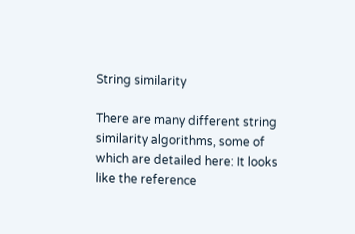String similarity

There are many different string similarity algorithms, some of which are detailed here: It looks like the reference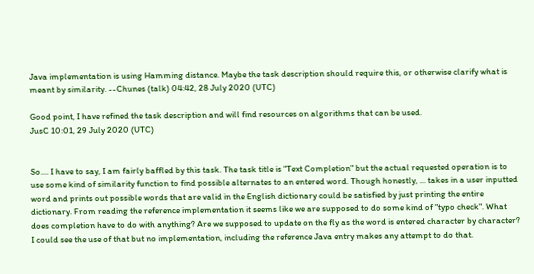Java implementation is using Hamming distance. Maybe the task description should require this, or otherwise clarify what is meant by similarity. --Chunes (talk) 04:42, 28 July 2020 (UTC)

Good point, I have refined the task description and will find resources on algorithms that can be used.
JusC 10:01, 29 July 2020 (UTC)


So.... I have to say, I am fairly baffled by this task. The task title is "Text Completion" but the actual requested operation is to use some kind of similarity function to find possible alternates to an entered word. Though honestly, ... takes in a user inputted word and prints out possible words that are valid in the English dictionary could be satisfied by just printing the entire dictionary. From reading the reference implementation it seems like we are supposed to do some kind of "typo check". What does completion have to do with anything? Are we supposed to update on the fly as the word is entered character by character? I could see the use of that but no implementation, including the reference Java entry makes any attempt to do that.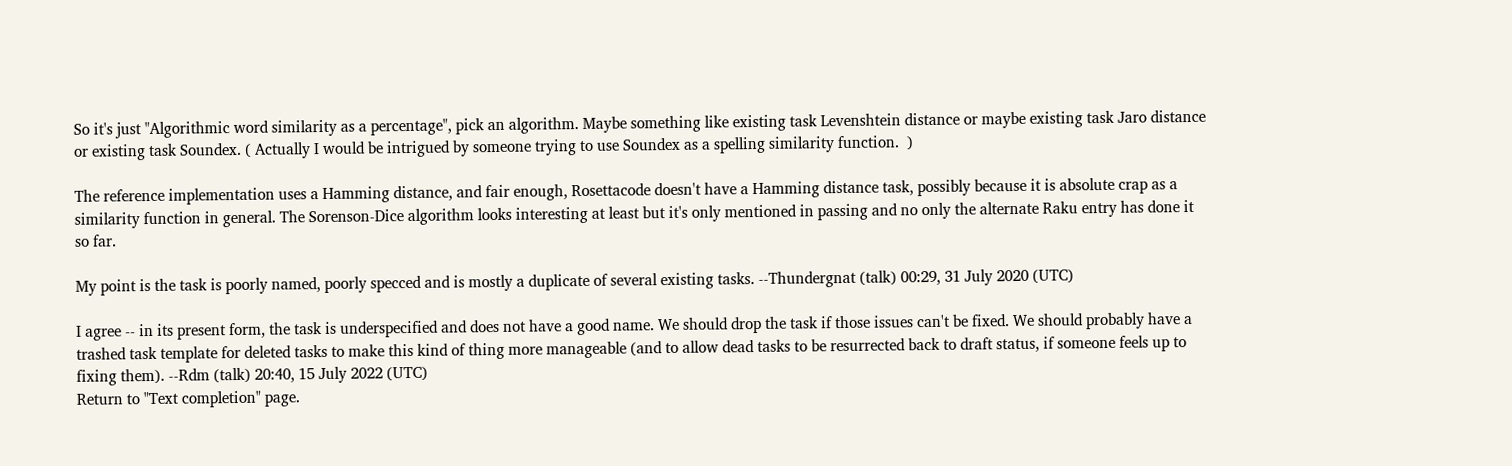So it's just "Algorithmic word similarity as a percentage", pick an algorithm. Maybe something like existing task Levenshtein distance or maybe existing task Jaro distance or existing task Soundex. ( Actually I would be intrigued by someone trying to use Soundex as a spelling similarity function.  )

The reference implementation uses a Hamming distance, and fair enough, Rosettacode doesn't have a Hamming distance task, possibly because it is absolute crap as a similarity function in general. The Sorenson-Dice algorithm looks interesting at least but it's only mentioned in passing and no only the alternate Raku entry has done it so far.

My point is the task is poorly named, poorly specced and is mostly a duplicate of several existing tasks. --Thundergnat (talk) 00:29, 31 July 2020 (UTC)

I agree -- in its present form, the task is underspecified and does not have a good name. We should drop the task if those issues can't be fixed. We should probably have a trashed task template for deleted tasks to make this kind of thing more manageable (and to allow dead tasks to be resurrected back to draft status, if someone feels up to fixing them). --Rdm (talk) 20:40, 15 July 2022 (UTC)
Return to "Text completion" page.